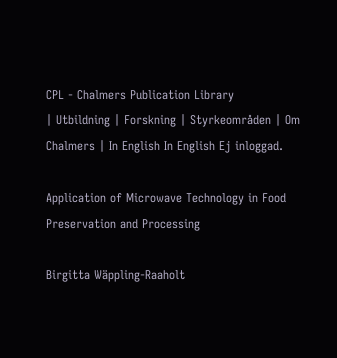CPL - Chalmers Publication Library
| Utbildning | Forskning | Styrkeområden | Om Chalmers | In English In English Ej inloggad.

Application of Microwave Technology in Food Preservation and Processing

Birgitta Wäppling-Raaholt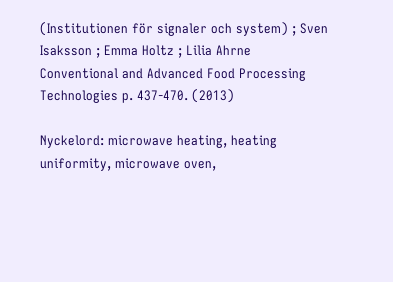(Institutionen för signaler och system) ; Sven Isaksson ; Emma Holtz ; Lilia Ahrne
Conventional and Advanced Food Processing Technologies p. 437-470. (2013)

Nyckelord: microwave heating, heating uniformity, microwave oven,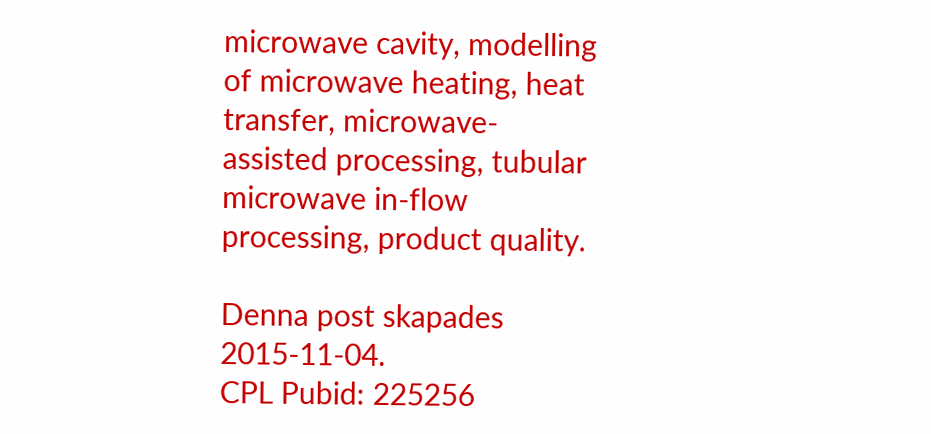microwave cavity, modelling of microwave heating, heat transfer, microwave-assisted processing, tubular microwave in-flow processing, product quality.

Denna post skapades 2015-11-04.
CPL Pubid: 225256